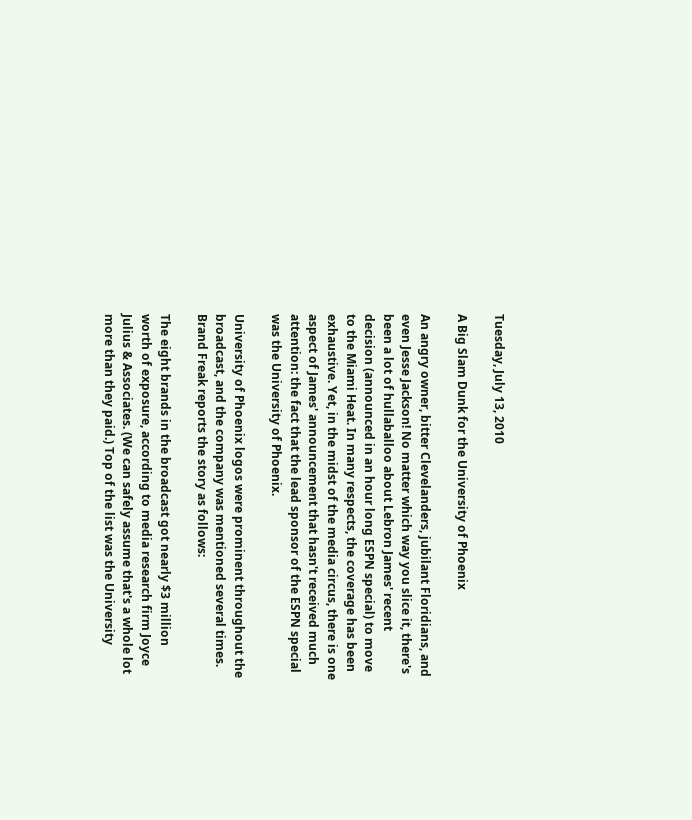Tuesday, July 13, 2010

A Big Slam Dunk for the University of Phoenix

An angry owner, bitter Clevelanders, jubilant Floridians, and even Jesse Jackson! No matter which way you slice it, there's been a lot of hullaballoo about Lebron James' recent decision (announced in an hour long ESPN special) to move to the Miami Heat. In many respects, the coverage has been exhaustive. Yet, in the midst of the media circus, there is one aspect of James' announcement that hasn't received much attention: the fact that the lead sponsor of the ESPN special was the University of Phoenix.

University of Phoenix logos were prominent throughout the broadcast, and the company was mentioned several times. Brand Freak reports the story as follows:

The eight brands in the broadcast got nearly $3 million worth of exposure, according to media research firm Joyce Julius & Associates. (We can safely assume that's a whole lot more than they paid.) Top of the list was the University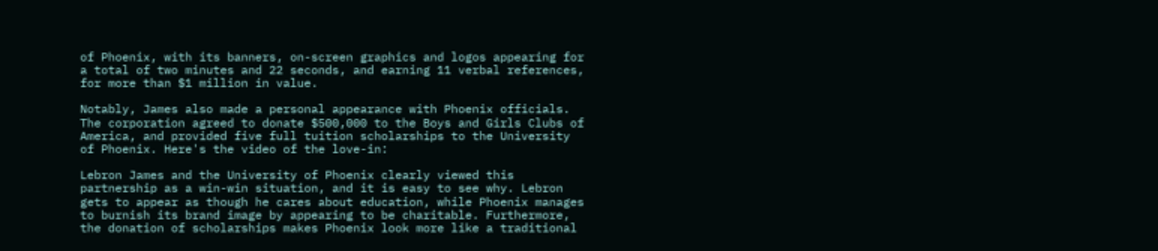of Phoenix, with its banners, on-screen graphics and logos appearing for a total of two minutes and 22 seconds, and earning 11 verbal references, for more than $1 million in value.

Notably, James also made a personal appearance with Phoenix officials. The corporation agreed to donate $500,000 to the Boys and Girls Clubs of America, and provided five full tuition scholarships to the University of Phoenix. Here's the video of the love-in:

Lebron James and the University of Phoenix clearly viewed this partnership as a win-win situation, and it is easy to see why. Lebron gets to appear as though he cares about education, while Phoenix manages to burnish its brand image by appearing to be charitable. Furthermore, the donation of scholarships makes Phoenix look more like a traditional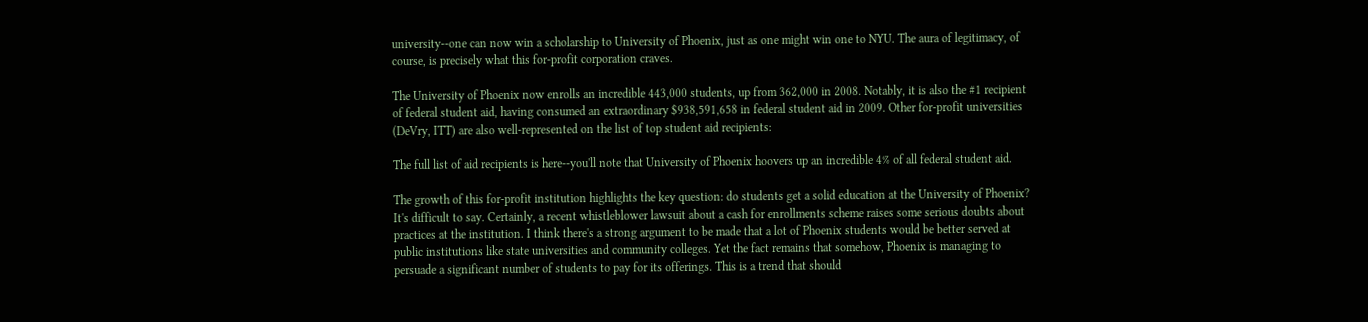university--one can now win a scholarship to University of Phoenix, just as one might win one to NYU. The aura of legitimacy, of course, is precisely what this for-profit corporation craves.

The University of Phoenix now enrolls an incredible 443,000 students, up from 362,000 in 2008. Notably, it is also the #1 recipient of federal student aid, having consumed an extraordinary $938,591,658 in federal student aid in 2009. Other for-profit universities (DeVry, ITT) are also well-represented on the list of top student aid recipients:

The full list of aid recipients is here--you'll note that University of Phoenix hoovers up an incredible 4% of all federal student aid.

The growth of this for-profit institution highlights the key question: do students get a solid education at the University of Phoenix? It's difficult to say. Certainly, a recent whistleblower lawsuit about a cash for enrollments scheme raises some serious doubts about practices at the institution. I think there's a strong argument to be made that a lot of Phoenix students would be better served at public institutions like state universities and community colleges. Yet the fact remains that somehow, Phoenix is managing to persuade a significant number of students to pay for its offerings. This is a trend that should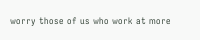worry those of us who work at more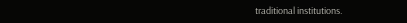traditional institutions.